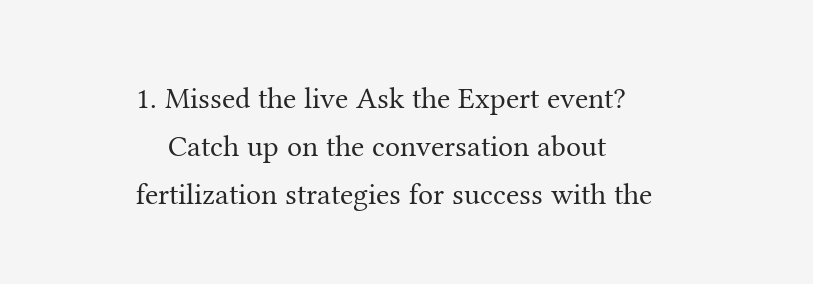1. Missed the live Ask the Expert event?
    Catch up on the conversation about fertilization strategies for success with the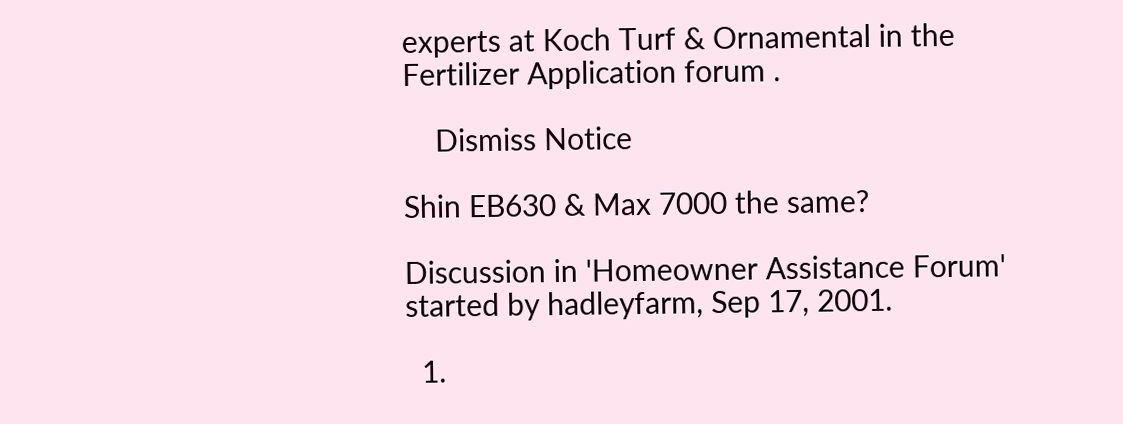experts at Koch Turf & Ornamental in the Fertilizer Application forum .

    Dismiss Notice

Shin EB630 & Max 7000 the same?

Discussion in 'Homeowner Assistance Forum' started by hadleyfarm, Sep 17, 2001.

  1.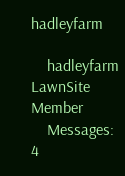hadleyfarm

    hadleyfarm LawnSite Member
    Messages: 4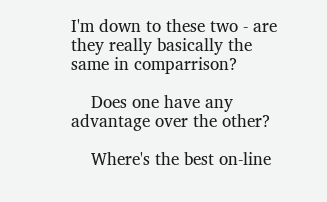I'm down to these two - are they really basically the same in comparrison?

    Does one have any advantage over the other?

    Where's the best on-line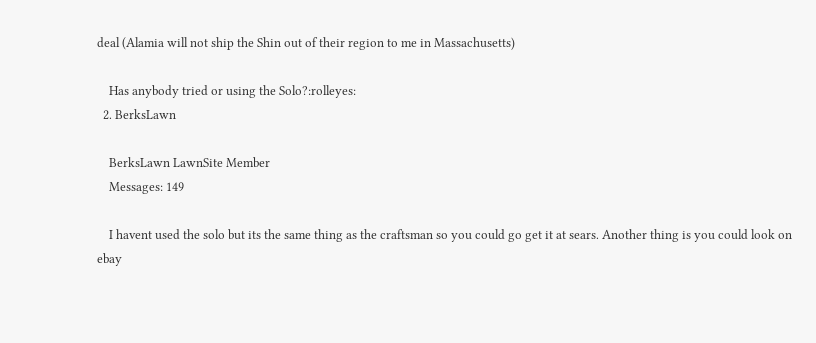deal (Alamia will not ship the Shin out of their region to me in Massachusetts)

    Has anybody tried or using the Solo?:rolleyes:
  2. BerksLawn

    BerksLawn LawnSite Member
    Messages: 149

    I havent used the solo but its the same thing as the craftsman so you could go get it at sears. Another thing is you could look on ebay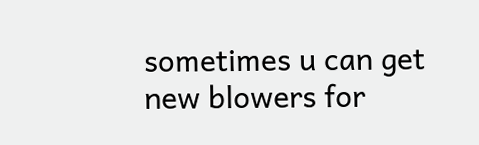sometimes u can get new blowers for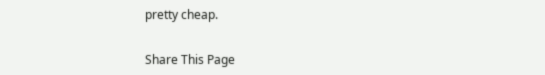pretty cheap.


Share This Page